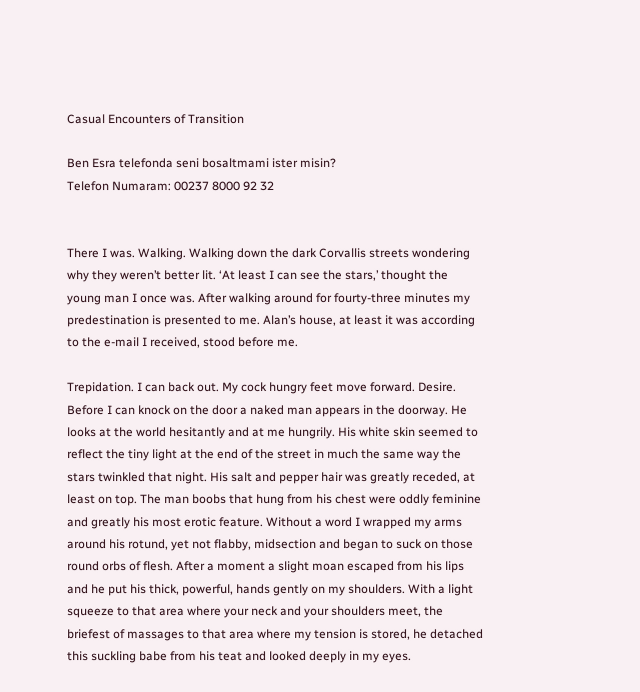Casual Encounters of Transition

Ben Esra telefonda seni bosaltmami ister misin?
Telefon Numaram: 00237 8000 92 32


There I was. Walking. Walking down the dark Corvallis streets wondering why they weren’t better lit. ‘At least I can see the stars,’ thought the young man I once was. After walking around for fourty-three minutes my predestination is presented to me. Alan’s house, at least it was according to the e-mail I received, stood before me.

Trepidation. I can back out. My cock hungry feet move forward. Desire. Before I can knock on the door a naked man appears in the doorway. He looks at the world hesitantly and at me hungrily. His white skin seemed to reflect the tiny light at the end of the street in much the same way the stars twinkled that night. His salt and pepper hair was greatly receded, at least on top. The man boobs that hung from his chest were oddly feminine and greatly his most erotic feature. Without a word I wrapped my arms around his rotund, yet not flabby, midsection and began to suck on those round orbs of flesh. After a moment a slight moan escaped from his lips and he put his thick, powerful, hands gently on my shoulders. With a light squeeze to that area where your neck and your shoulders meet, the briefest of massages to that area where my tension is stored, he detached this suckling babe from his teat and looked deeply in my eyes.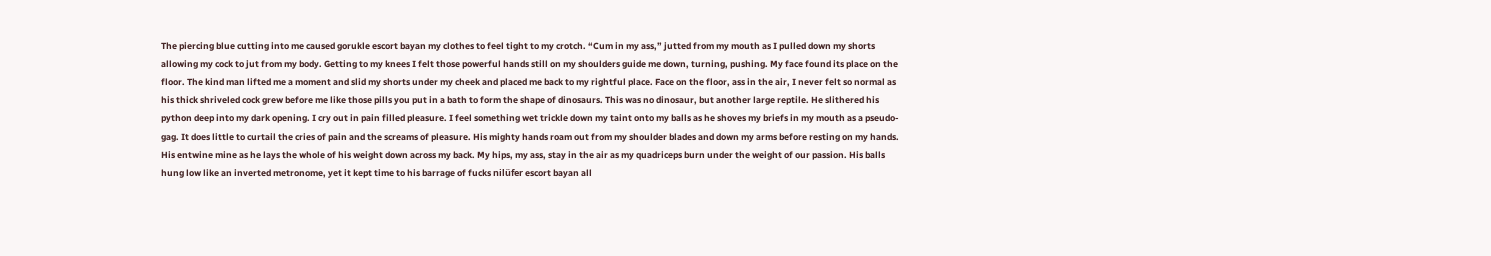The piercing blue cutting into me caused gorukle escort bayan my clothes to feel tight to my crotch. “Cum in my ass,” jutted from my mouth as I pulled down my shorts allowing my cock to jut from my body. Getting to my knees I felt those powerful hands still on my shoulders guide me down, turning, pushing. My face found its place on the floor. The kind man lifted me a moment and slid my shorts under my cheek and placed me back to my rightful place. Face on the floor, ass in the air, I never felt so normal as his thick shriveled cock grew before me like those pills you put in a bath to form the shape of dinosaurs. This was no dinosaur, but another large reptile. He slithered his python deep into my dark opening. I cry out in pain filled pleasure. I feel something wet trickle down my taint onto my balls as he shoves my briefs in my mouth as a pseudo-gag. It does little to curtail the cries of pain and the screams of pleasure. His mighty hands roam out from my shoulder blades and down my arms before resting on my hands. His entwine mine as he lays the whole of his weight down across my back. My hips, my ass, stay in the air as my quadriceps burn under the weight of our passion. His balls hung low like an inverted metronome, yet it kept time to his barrage of fucks nilüfer escort bayan all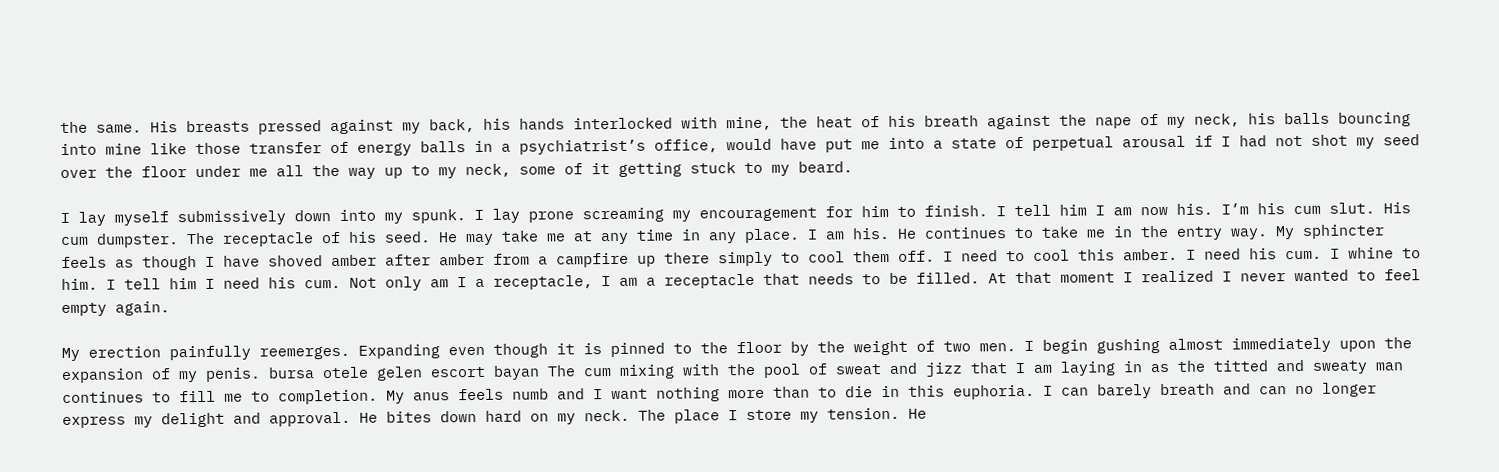the same. His breasts pressed against my back, his hands interlocked with mine, the heat of his breath against the nape of my neck, his balls bouncing into mine like those transfer of energy balls in a psychiatrist’s office, would have put me into a state of perpetual arousal if I had not shot my seed over the floor under me all the way up to my neck, some of it getting stuck to my beard.

I lay myself submissively down into my spunk. I lay prone screaming my encouragement for him to finish. I tell him I am now his. I’m his cum slut. His cum dumpster. The receptacle of his seed. He may take me at any time in any place. I am his. He continues to take me in the entry way. My sphincter feels as though I have shoved amber after amber from a campfire up there simply to cool them off. I need to cool this amber. I need his cum. I whine to him. I tell him I need his cum. Not only am I a receptacle, I am a receptacle that needs to be filled. At that moment I realized I never wanted to feel empty again.

My erection painfully reemerges. Expanding even though it is pinned to the floor by the weight of two men. I begin gushing almost immediately upon the expansion of my penis. bursa otele gelen escort bayan The cum mixing with the pool of sweat and jizz that I am laying in as the titted and sweaty man continues to fill me to completion. My anus feels numb and I want nothing more than to die in this euphoria. I can barely breath and can no longer express my delight and approval. He bites down hard on my neck. The place I store my tension. He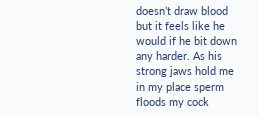doesn’t draw blood but it feels like he would if he bit down any harder. As his strong jaws hold me in my place sperm floods my cock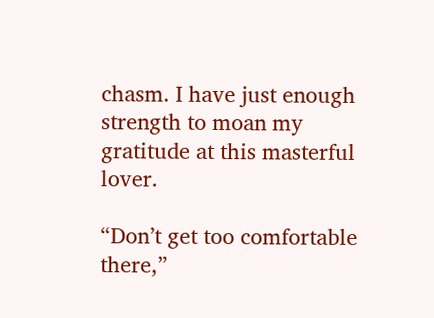chasm. I have just enough strength to moan my gratitude at this masterful lover.

“Don’t get too comfortable there,”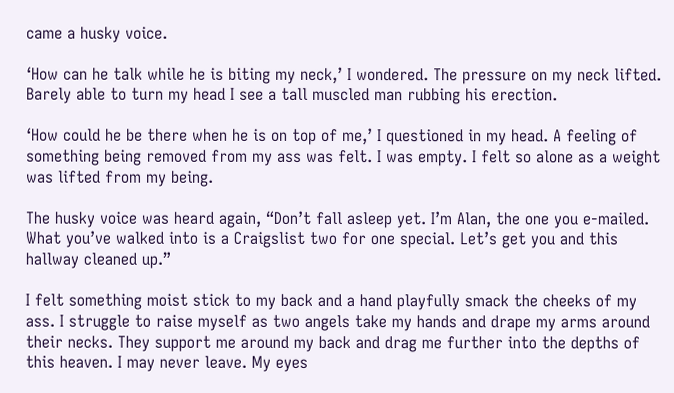came a husky voice.

‘How can he talk while he is biting my neck,’ I wondered. The pressure on my neck lifted. Barely able to turn my head I see a tall muscled man rubbing his erection.

‘How could he be there when he is on top of me,’ I questioned in my head. A feeling of something being removed from my ass was felt. I was empty. I felt so alone as a weight was lifted from my being.

The husky voice was heard again, “Don’t fall asleep yet. I’m Alan, the one you e-mailed. What you’ve walked into is a Craigslist two for one special. Let’s get you and this hallway cleaned up.”

I felt something moist stick to my back and a hand playfully smack the cheeks of my ass. I struggle to raise myself as two angels take my hands and drape my arms around their necks. They support me around my back and drag me further into the depths of this heaven. I may never leave. My eyes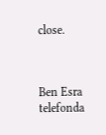close.



Ben Esra telefonda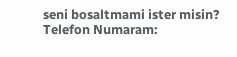seni bosaltmami ister misin?
Telefon Numaram: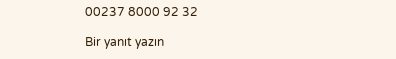00237 8000 92 32

Bir yanıt yazın